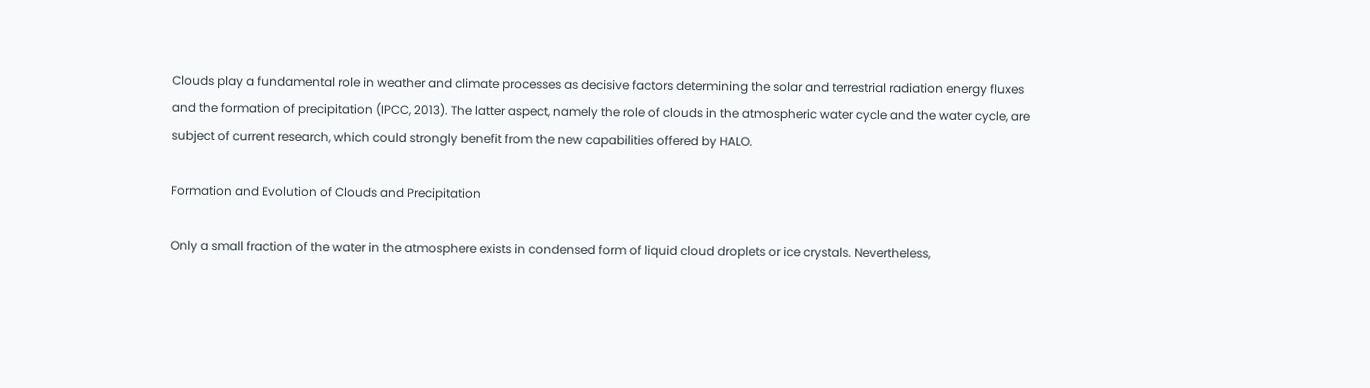Clouds play a fundamental role in weather and climate processes as decisive factors determining the solar and terrestrial radiation energy fluxes and the formation of precipitation (IPCC, 2013). The latter aspect, namely the role of clouds in the atmospheric water cycle and the water cycle, are subject of current research, which could strongly benefit from the new capabilities offered by HALO.

Formation and Evolution of Clouds and Precipitation

Only a small fraction of the water in the atmosphere exists in condensed form of liquid cloud droplets or ice crystals. Nevertheless,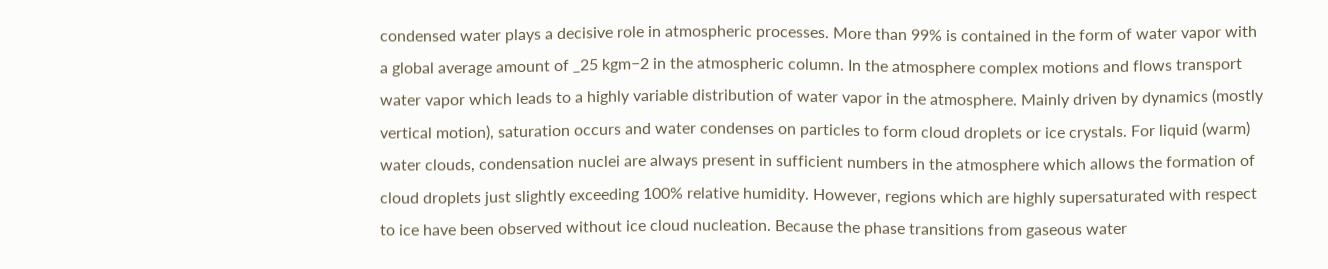condensed water plays a decisive role in atmospheric processes. More than 99% is contained in the form of water vapor with a global average amount of _25 kgm−2 in the atmospheric column. In the atmosphere complex motions and flows transport water vapor which leads to a highly variable distribution of water vapor in the atmosphere. Mainly driven by dynamics (mostly vertical motion), saturation occurs and water condenses on particles to form cloud droplets or ice crystals. For liquid (warm) water clouds, condensation nuclei are always present in sufficient numbers in the atmosphere which allows the formation of cloud droplets just slightly exceeding 100% relative humidity. However, regions which are highly supersaturated with respect to ice have been observed without ice cloud nucleation. Because the phase transitions from gaseous water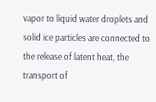vapor to liquid water droplets and solid ice particles are connected to the release of latent heat, the transport of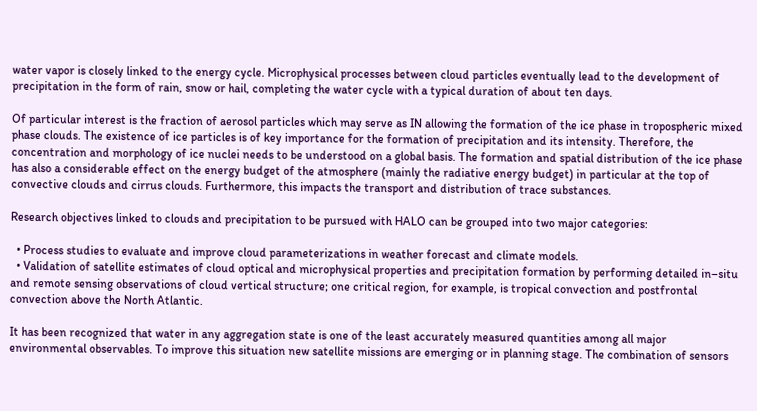water vapor is closely linked to the energy cycle. Microphysical processes between cloud particles eventually lead to the development of precipitation in the form of rain, snow or hail, completing the water cycle with a typical duration of about ten days.

Of particular interest is the fraction of aerosol particles which may serve as IN allowing the formation of the ice phase in tropospheric mixed phase clouds. The existence of ice particles is of key importance for the formation of precipitation and its intensity. Therefore, the concentration and morphology of ice nuclei needs to be understood on a global basis. The formation and spatial distribution of the ice phase has also a considerable effect on the energy budget of the atmosphere (mainly the radiative energy budget) in particular at the top of convective clouds and cirrus clouds. Furthermore, this impacts the transport and distribution of trace substances.

Research objectives linked to clouds and precipitation to be pursued with HALO can be grouped into two major categories:

  • Process studies to evaluate and improve cloud parameterizations in weather forecast and climate models.
  • Validation of satellite estimates of cloud optical and microphysical properties and precipitation formation by performing detailed in–situ and remote sensing observations of cloud vertical structure; one critical region, for example, is tropical convection and postfrontal convection above the North Atlantic.

It has been recognized that water in any aggregation state is one of the least accurately measured quantities among all major environmental observables. To improve this situation new satellite missions are emerging or in planning stage. The combination of sensors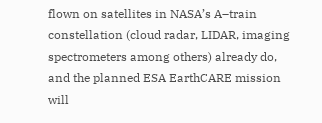flown on satellites in NASA’s A–train constellation (cloud radar, LIDAR, imaging spectrometers among others) already do, and the planned ESA EarthCARE mission will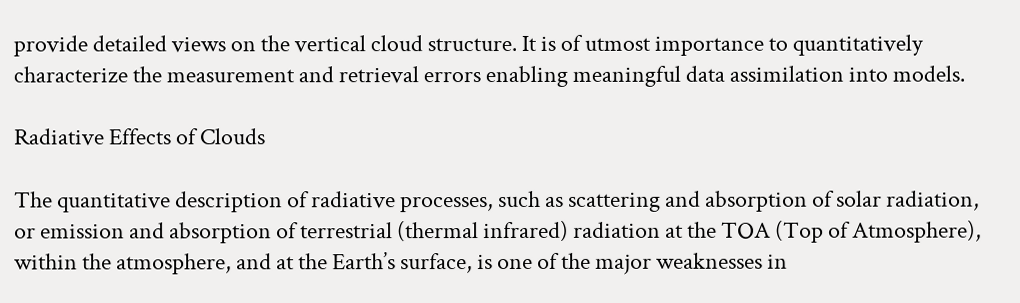provide detailed views on the vertical cloud structure. It is of utmost importance to quantitatively characterize the measurement and retrieval errors enabling meaningful data assimilation into models.

Radiative Effects of Clouds

The quantitative description of radiative processes, such as scattering and absorption of solar radiation, or emission and absorption of terrestrial (thermal infrared) radiation at the TOA (Top of Atmosphere), within the atmosphere, and at the Earth’s surface, is one of the major weaknesses in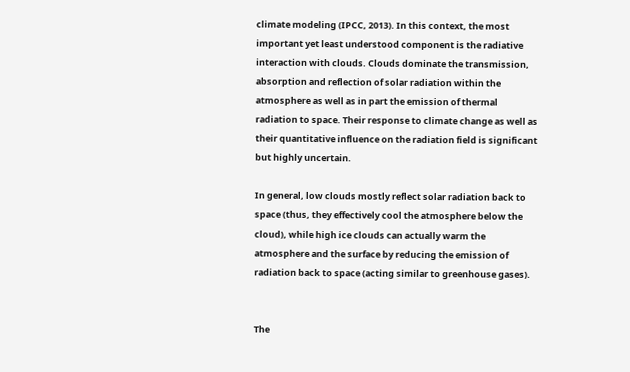climate modeling (IPCC, 2013). In this context, the most important yet least understood component is the radiative interaction with clouds. Clouds dominate the transmission, absorption and reflection of solar radiation within the atmosphere as well as in part the emission of thermal radiation to space. Their response to climate change as well as their quantitative influence on the radiation field is significant but highly uncertain.

In general, low clouds mostly reflect solar radiation back to space (thus, they effectively cool the atmosphere below the cloud), while high ice clouds can actually warm the atmosphere and the surface by reducing the emission of radiation back to space (acting similar to greenhouse gases).


The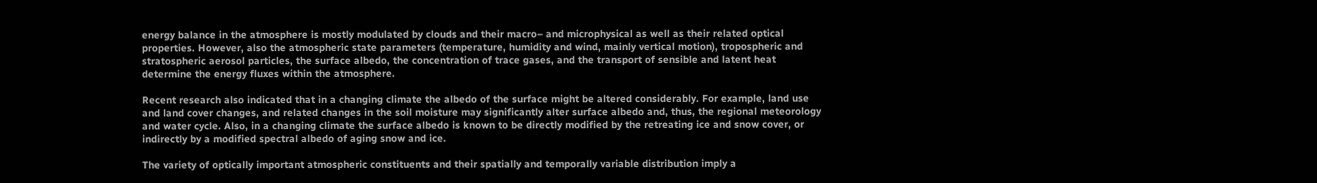energy balance in the atmosphere is mostly modulated by clouds and their macro– and microphysical as well as their related optical properties. However, also the atmospheric state parameters (temperature, humidity and wind, mainly vertical motion), tropospheric and stratospheric aerosol particles, the surface albedo, the concentration of trace gases, and the transport of sensible and latent heat determine the energy fluxes within the atmosphere.

Recent research also indicated that in a changing climate the albedo of the surface might be altered considerably. For example, land use and land cover changes, and related changes in the soil moisture may significantly alter surface albedo and, thus, the regional meteorology and water cycle. Also, in a changing climate the surface albedo is known to be directly modified by the retreating ice and snow cover, or indirectly by a modified spectral albedo of aging snow and ice.

The variety of optically important atmospheric constituents and their spatially and temporally variable distribution imply a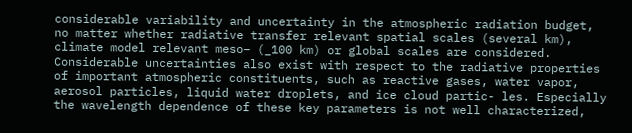considerable variability and uncertainty in the atmospheric radiation budget, no matter whether radiative transfer relevant spatial scales (several km), climate model relevant meso– (_100 km) or global scales are considered. Considerable uncertainties also exist with respect to the radiative properties of important atmospheric constituents, such as reactive gases, water vapor, aerosol particles, liquid water droplets, and ice cloud partic- les. Especially the wavelength dependence of these key parameters is not well characterized,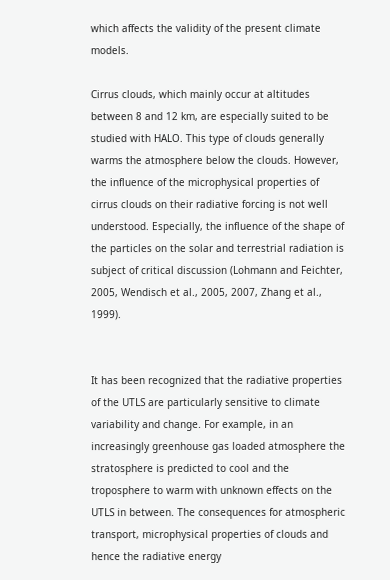which affects the validity of the present climate models.

Cirrus clouds, which mainly occur at altitudes between 8 and 12 km, are especially suited to be studied with HALO. This type of clouds generally warms the atmosphere below the clouds. However, the influence of the microphysical properties of cirrus clouds on their radiative forcing is not well understood. Especially, the influence of the shape of the particles on the solar and terrestrial radiation is subject of critical discussion (Lohmann and Feichter, 2005, Wendisch et al., 2005, 2007, Zhang et al., 1999).


It has been recognized that the radiative properties of the UTLS are particularly sensitive to climate variability and change. For example, in an increasingly greenhouse gas loaded atmosphere the stratosphere is predicted to cool and the troposphere to warm with unknown effects on the UTLS in between. The consequences for atmospheric transport, microphysical properties of clouds and hence the radiative energy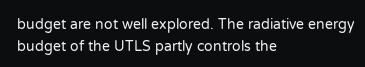budget are not well explored. The radiative energy budget of the UTLS partly controls the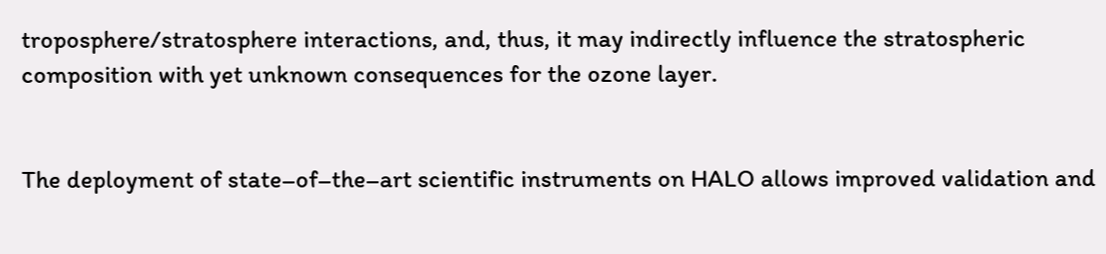troposphere/stratosphere interactions, and, thus, it may indirectly influence the stratospheric composition with yet unknown consequences for the ozone layer.


The deployment of state–of–the–art scientific instruments on HALO allows improved validation and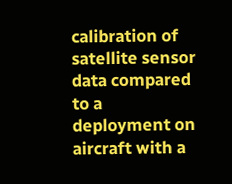calibration of satellite sensor data compared to a deployment on aircraft with a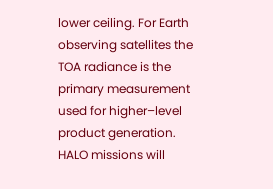lower ceiling. For Earth observing satellites the TOA radiance is the primary measurement used for higher–level product generation. HALO missions will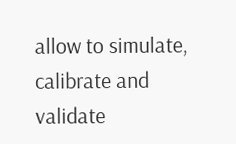allow to simulate, calibrate and validate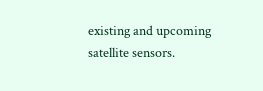existing and upcoming satellite sensors.